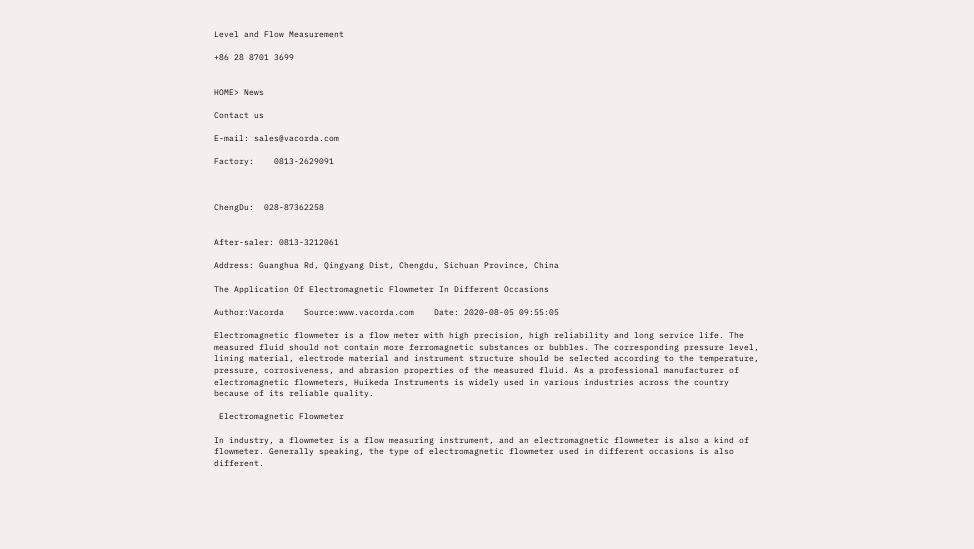Level and Flow Measurement

+86 28 8701 3699


HOME> News

Contact us

E-mail: sales@vacorda.com

Factory:    0813-2629091



ChengDu:  028-87362258


After-saler: 0813-3212061

Address: Guanghua Rd, Qingyang Dist, Chengdu, Sichuan Province, China

The Application Of Electromagnetic Flowmeter In Different Occasions

Author:Vacorda    Source:www.vacorda.com    Date: 2020-08-05 09:55:05

Electromagnetic flowmeter is a flow meter with high precision, high reliability and long service life. The measured fluid should not contain more ferromagnetic substances or bubbles. The corresponding pressure level, lining material, electrode material and instrument structure should be selected according to the temperature, pressure, corrosiveness, and abrasion properties of the measured fluid. As a professional manufacturer of electromagnetic flowmeters, Huikeda Instruments is widely used in various industries across the country because of its reliable quality.

 Electromagnetic Flowmeter

In industry, a flowmeter is a flow measuring instrument, and an electromagnetic flowmeter is also a kind of flowmeter. Generally speaking, the type of electromagnetic flowmeter used in different occasions is also different.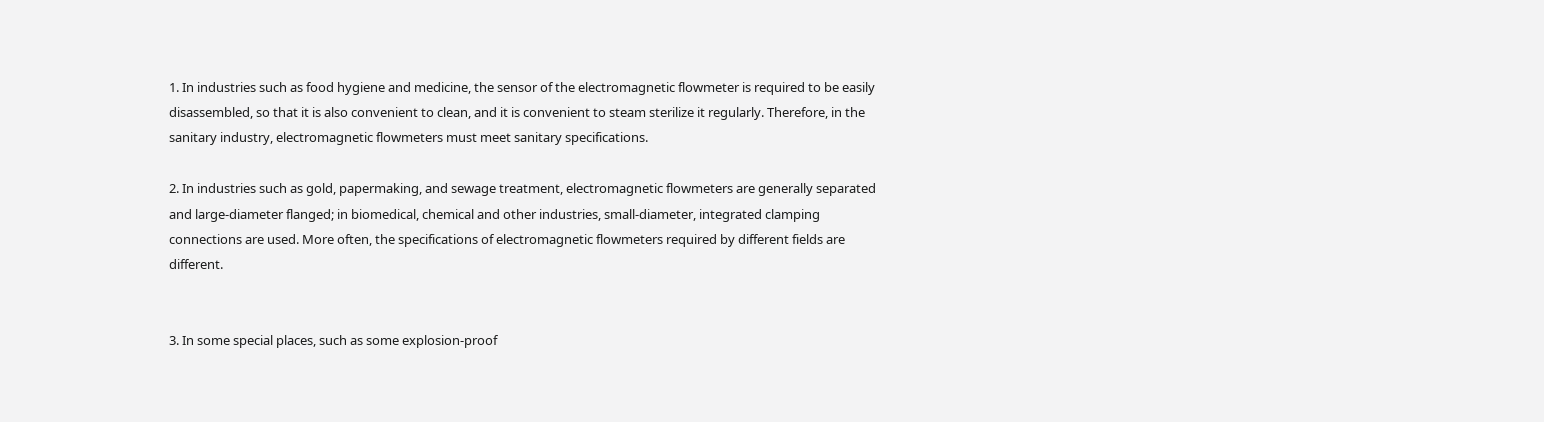1. In industries such as food hygiene and medicine, the sensor of the electromagnetic flowmeter is required to be easily disassembled, so that it is also convenient to clean, and it is convenient to steam sterilize it regularly. Therefore, in the sanitary industry, electromagnetic flowmeters must meet sanitary specifications.

2. In industries such as gold, papermaking, and sewage treatment, electromagnetic flowmeters are generally separated and large-diameter flanged; in biomedical, chemical and other industries, small-diameter, integrated clamping connections are used. More often, the specifications of electromagnetic flowmeters required by different fields are different.


3. In some special places, such as some explosion-proof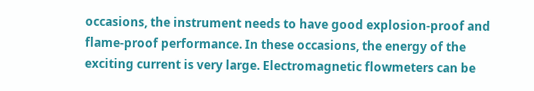occasions, the instrument needs to have good explosion-proof and flame-proof performance. In these occasions, the energy of the exciting current is very large. Electromagnetic flowmeters can be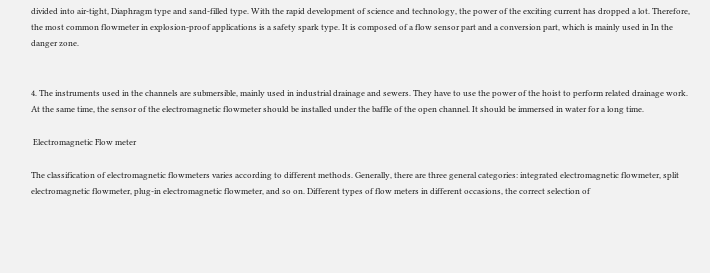divided into air-tight, Diaphragm type and sand-filled type. With the rapid development of science and technology, the power of the exciting current has dropped a lot. Therefore, the most common flowmeter in explosion-proof applications is a safety spark type. It is composed of a flow sensor part and a conversion part, which is mainly used in In the danger zone.


4. The instruments used in the channels are submersible, mainly used in industrial drainage and sewers. They have to use the power of the hoist to perform related drainage work. At the same time, the sensor of the electromagnetic flowmeter should be installed under the baffle of the open channel. It should be immersed in water for a long time.

 Electromagnetic Flow meter

The classification of electromagnetic flowmeters varies according to different methods. Generally, there are three general categories: integrated electromagnetic flowmeter, split electromagnetic flowmeter, plug-in electromagnetic flowmeter, and so on. Different types of flow meters in different occasions, the correct selection of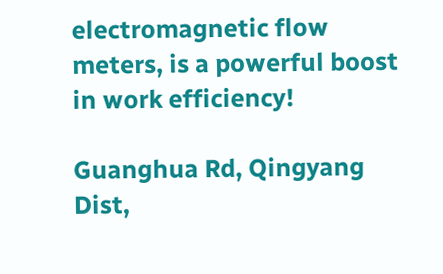electromagnetic flow meters, is a powerful boost in work efficiency!

Guanghua Rd, Qingyang Dist,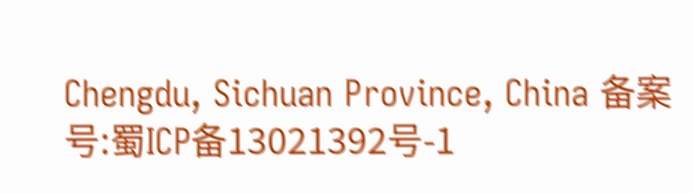Chengdu, Sichuan Province, China 备案号:蜀ICP备13021392号-1